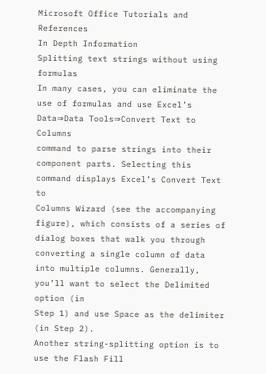Microsoft Office Tutorials and References
In Depth Information
Splitting text strings without using formulas
In many cases, you can eliminate the use of formulas and use Excel’s Data⇒Data Tools⇒Convert Text to Columns
command to parse strings into their component parts. Selecting this command displays Excel’s Convert Text to
Columns Wizard (see the accompanying figure), which consists of a series of dialog boxes that walk you through
converting a single column of data into multiple columns. Generally, you’ll want to select the Delimited option (in
Step 1) and use Space as the delimiter (in Step 2).
Another string-splitting option is to use the Flash Fill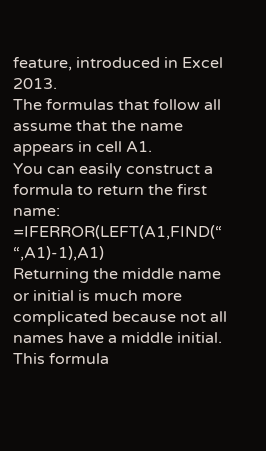feature, introduced in Excel 2013.
The formulas that follow all assume that the name appears in cell A1.
You can easily construct a formula to return the first name:
=IFERROR(LEFT(A1,FIND(“ “,A1)-1),A1)
Returning the middle name or initial is much more complicated because not all names have a middle initial.
This formula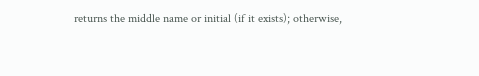returns the middle name or initial (if it exists); otherwise,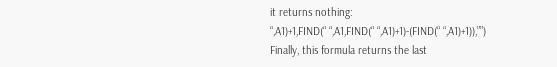it returns nothing:
“,A1)+1,FIND(“ “,A1,FIND(“ “,A1)+1)-(FIND(“ “,A1)+1)),””)
Finally, this formula returns the last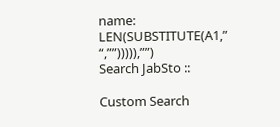name:
LEN(SUBSTITUTE(A1,” “,””))))),””)
Search JabSto ::

Custom Search